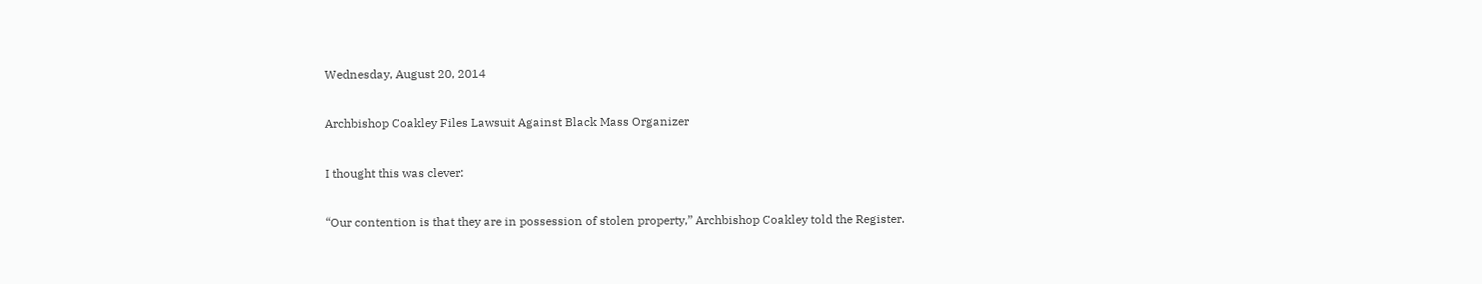Wednesday, August 20, 2014

Archbishop Coakley Files Lawsuit Against Black Mass Organizer

I thought this was clever:

“Our contention is that they are in possession of stolen property,” Archbishop Coakley told the Register.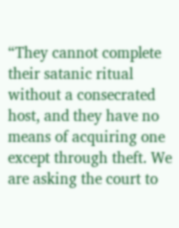“They cannot complete their satanic ritual without a consecrated host, and they have no means of acquiring one except through theft. We are asking the court to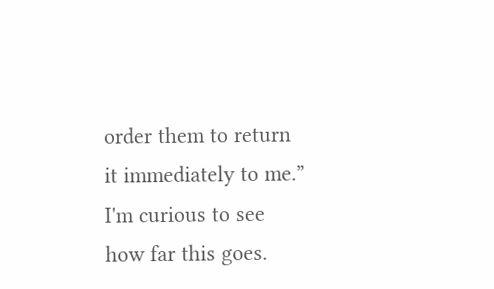order them to return it immediately to me.”
I'm curious to see how far this goes.